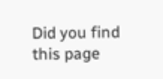Did you find this page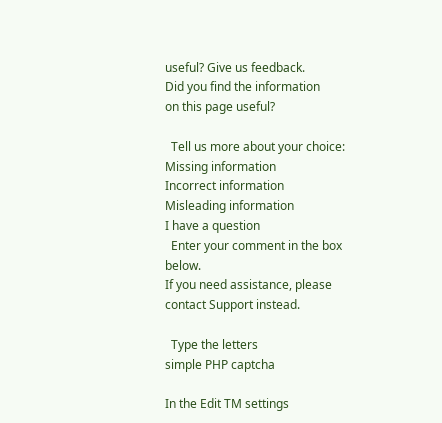useful? Give us feedback.
Did you find the information
on this page useful?

  Tell us more about your choice:
Missing information
Incorrect information
Misleading information
I have a question
  Enter your comment in the box below.
If you need assistance, please contact Support instead.

  Type the letters
simple PHP captcha

In the Edit TM settings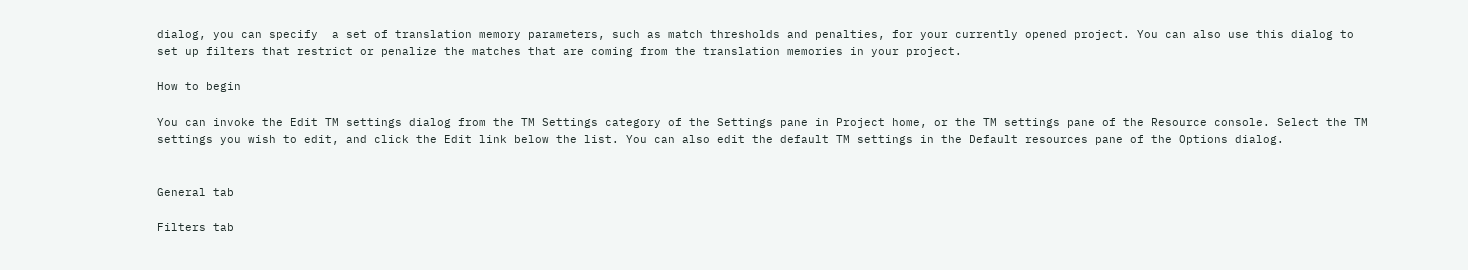dialog, you can specify  a set of translation memory parameters, such as match thresholds and penalties, for your currently opened project. You can also use this dialog to set up filters that restrict or penalize the matches that are coming from the translation memories in your project.

How to begin

You can invoke the Edit TM settings dialog from the TM Settings category of the Settings pane in Project home, or the TM settings pane of the Resource console. Select the TM settings you wish to edit, and click the Edit link below the list. You can also edit the default TM settings in the Default resources pane of the Options dialog.


General tab

Filters tab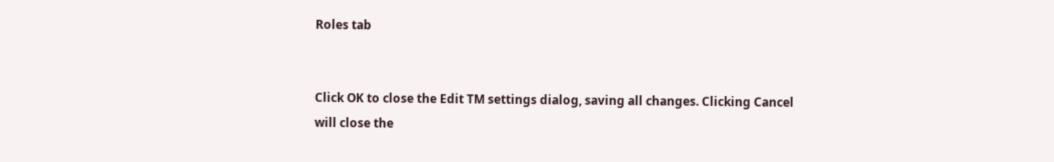Roles tab


Click OK to close the Edit TM settings dialog, saving all changes. Clicking Cancel will close the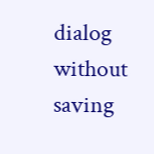dialog without saving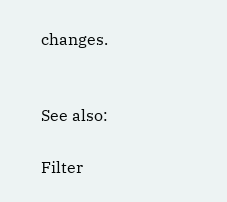changes.


See also:

Filter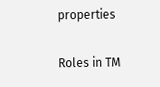properties

Roles in TM